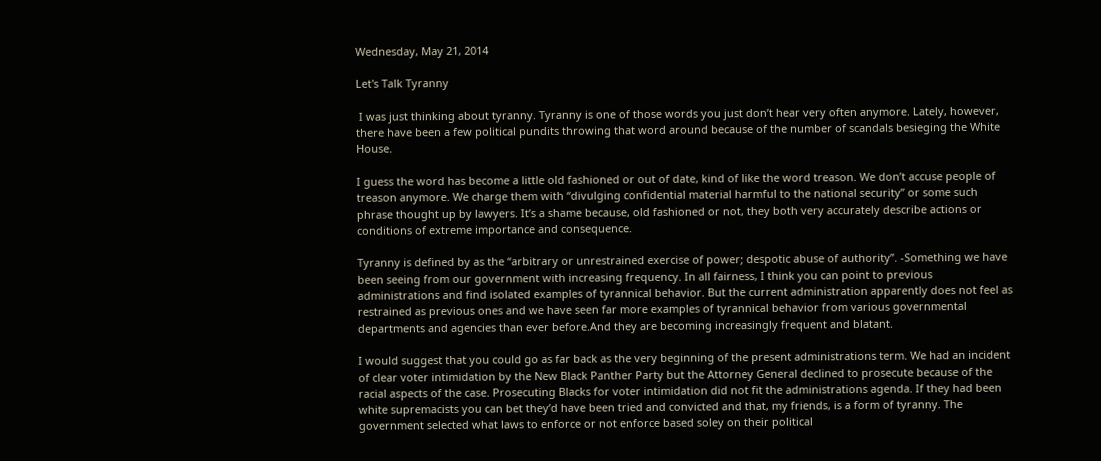Wednesday, May 21, 2014

Let's Talk Tyranny

 I was just thinking about tyranny. Tyranny is one of those words you just don’t hear very often anymore. Lately, however, there have been a few political pundits throwing that word around because of the number of scandals besieging the White House.

I guess the word has become a little old fashioned or out of date, kind of like the word treason. We don’t accuse people of treason anymore. We charge them with “divulging confidential material harmful to the national security” or some such phrase thought up by lawyers. It’s a shame because, old fashioned or not, they both very accurately describe actions or conditions of extreme importance and consequence.

Tyranny is defined by as the “arbitrary or unrestrained exercise of power; despotic abuse of authority”. -Something we have been seeing from our government with increasing frequency. In all fairness, I think you can point to previous administrations and find isolated examples of tyrannical behavior. But the current administration apparently does not feel as restrained as previous ones and we have seen far more examples of tyrannical behavior from various governmental departments and agencies than ever before.And they are becoming increasingly frequent and blatant.

I would suggest that you could go as far back as the very beginning of the present administrations term. We had an incident of clear voter intimidation by the New Black Panther Party but the Attorney General declined to prosecute because of the racial aspects of the case. Prosecuting Blacks for voter intimidation did not fit the administrations agenda. If they had been white supremacists you can bet they’d have been tried and convicted and that, my friends, is a form of tyranny. The government selected what laws to enforce or not enforce based soley on their political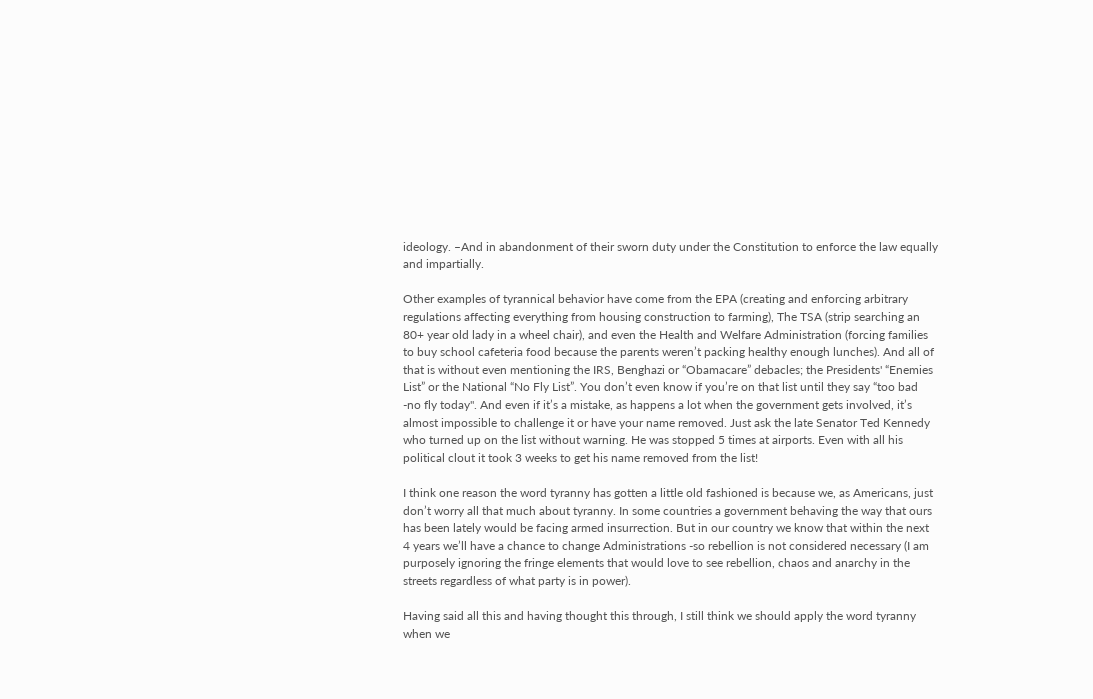ideology. –And in abandonment of their sworn duty under the Constitution to enforce the law equally and impartially.

Other examples of tyrannical behavior have come from the EPA (creating and enforcing arbitrary regulations affecting everything from housing construction to farming), The TSA (strip searching an 80+ year old lady in a wheel chair), and even the Health and Welfare Administration (forcing families to buy school cafeteria food because the parents weren’t packing healthy enough lunches). And all of that is without even mentioning the IRS, Benghazi or “Obamacare” debacles; the Presidents' “Enemies List” or the National “No Fly List”. You don’t even know if you’re on that list until they say “too bad -no fly today". And even if it’s a mistake, as happens a lot when the government gets involved, it’s almost impossible to challenge it or have your name removed. Just ask the late Senator Ted Kennedy who turned up on the list without warning. He was stopped 5 times at airports. Even with all his political clout it took 3 weeks to get his name removed from the list!

I think one reason the word tyranny has gotten a little old fashioned is because we, as Americans, just don’t worry all that much about tyranny. In some countries a government behaving the way that ours has been lately would be facing armed insurrection. But in our country we know that within the next 4 years we’ll have a chance to change Administrations -so rebellion is not considered necessary (I am purposely ignoring the fringe elements that would love to see rebellion, chaos and anarchy in the streets regardless of what party is in power).

Having said all this and having thought this through, I still think we should apply the word tyranny when we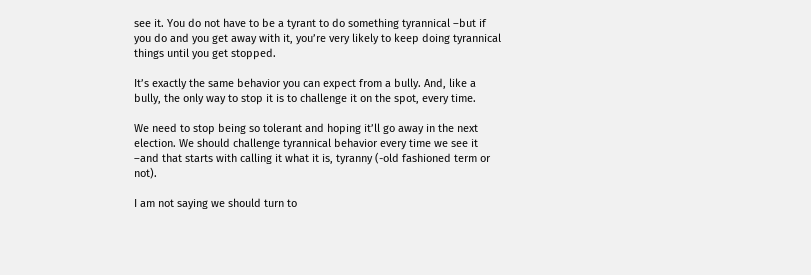see it. You do not have to be a tyrant to do something tyrannical –but if you do and you get away with it, you’re very likely to keep doing tyrannical things until you get stopped.

It’s exactly the same behavior you can expect from a bully. And, like a bully, the only way to stop it is to challenge it on the spot, every time.

We need to stop being so tolerant and hoping it’ll go away in the next election. We should challenge tyrannical behavior every time we see it –and that starts with calling it what it is, tyranny (-old fashioned term or not).

I am not saying we should turn to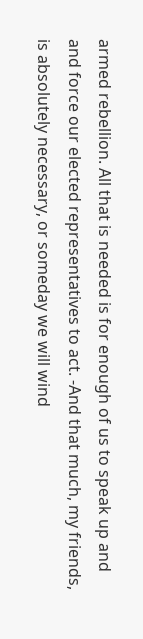armed rebellion. All that is needed is for enough of us to speak up and and force our elected representatives to act. -And that much, my friends, is absolutely necessary, or someday we will wind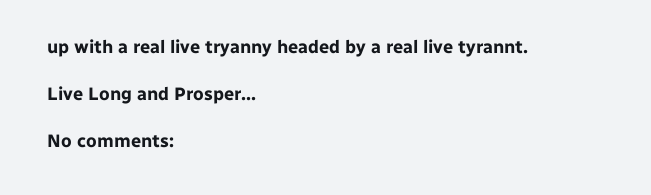up with a real live tryanny headed by a real live tyrannt.

Live Long and Prosper...

No comments: